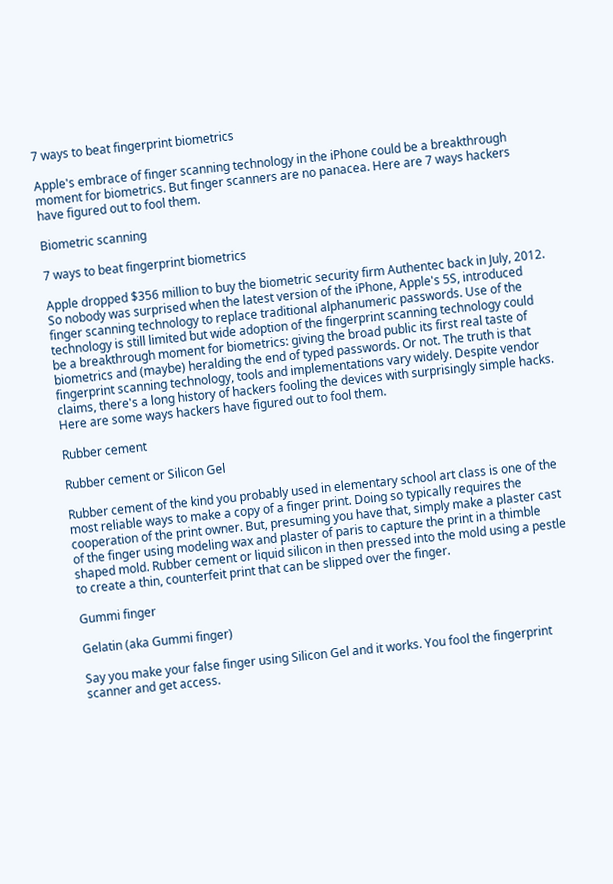7 ways to beat fingerprint biometrics

Apple's embrace of finger scanning technology in the iPhone could be a breakthrough moment for biometrics. But finger scanners are no panacea. Here are 7 ways hackers have figured out to fool them.

Biometric scanning

7 ways to beat fingerprint biometrics

Apple dropped $356 million to buy the biometric security firm Authentec back in July, 2012. So nobody was surprised when the latest version of the iPhone, Apple's 5S, introduced finger scanning technology to replace traditional alphanumeric passwords. Use of the technology is still limited but wide adoption of the fingerprint scanning technology could be a breakthrough moment for biometrics: giving the broad public its first real taste of biometrics and (maybe) heralding the end of typed passwords. Or not. The truth is that fingerprint scanning technology, tools and implementations vary widely. Despite vendor claims, there's a long history of hackers fooling the devices with surprisingly simple hacks. Here are some ways hackers have figured out to fool them.

Rubber cement

Rubber cement or Silicon Gel

Rubber cement of the kind you probably used in elementary school art class is one of the most reliable ways to make a copy of a finger print. Doing so typically requires the cooperation of the print owner. But, presuming you have that, simply make a plaster cast of the finger using modeling wax and plaster of paris to capture the print in a thimble shaped mold. Rubber cement or liquid silicon in then pressed into the mold using a pestle to create a thin, counterfeit print that can be slipped over the finger.

Gummi finger

Gelatin (aka Gummi finger)

Say you make your false finger using Silicon Gel and it works. You fool the fingerprint scanner and get access.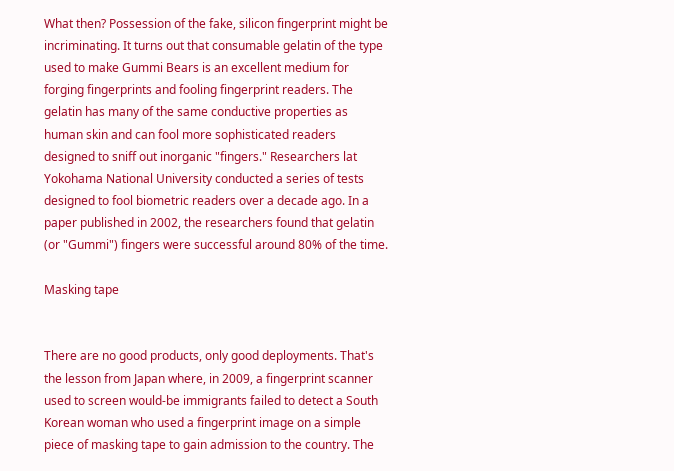What then? Possession of the fake, silicon fingerprint might be incriminating. It turns out that consumable gelatin of the type used to make Gummi Bears is an excellent medium for forging fingerprints and fooling fingerprint readers. The gelatin has many of the same conductive properties as human skin and can fool more sophisticated readers designed to sniff out inorganic "fingers." Researchers lat Yokohama National University conducted a series of tests designed to fool biometric readers over a decade ago. In a paper published in 2002, the researchers found that gelatin (or "Gummi") fingers were successful around 80% of the time.

Masking tape


There are no good products, only good deployments. That's the lesson from Japan where, in 2009, a fingerprint scanner used to screen would-be immigrants failed to detect a South Korean woman who used a fingerprint image on a simple piece of masking tape to gain admission to the country. The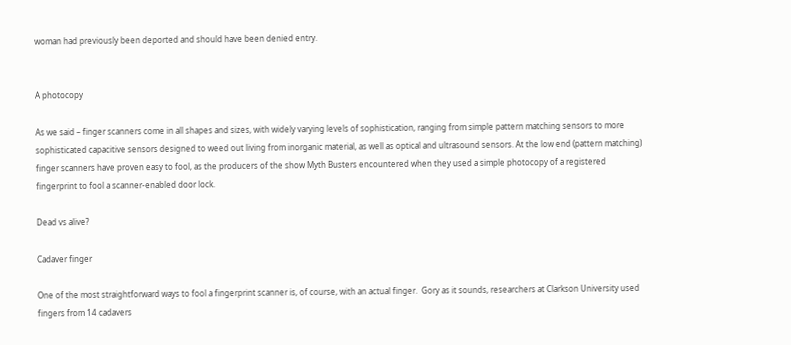woman had previously been deported and should have been denied entry.


A photocopy

As we said – finger scanners come in all shapes and sizes, with widely varying levels of sophistication, ranging from simple pattern matching sensors to more sophisticated capacitive sensors designed to weed out living from inorganic material, as well as optical and ultrasound sensors. At the low end (pattern matching) finger scanners have proven easy to fool, as the producers of the show Myth Busters encountered when they used a simple photocopy of a registered fingerprint to fool a scanner-enabled door lock.

Dead vs alive?

Cadaver finger

One of the most straightforward ways to fool a fingerprint scanner is, of course, with an actual finger.  Gory as it sounds, researchers at Clarkson University used fingers from 14 cadavers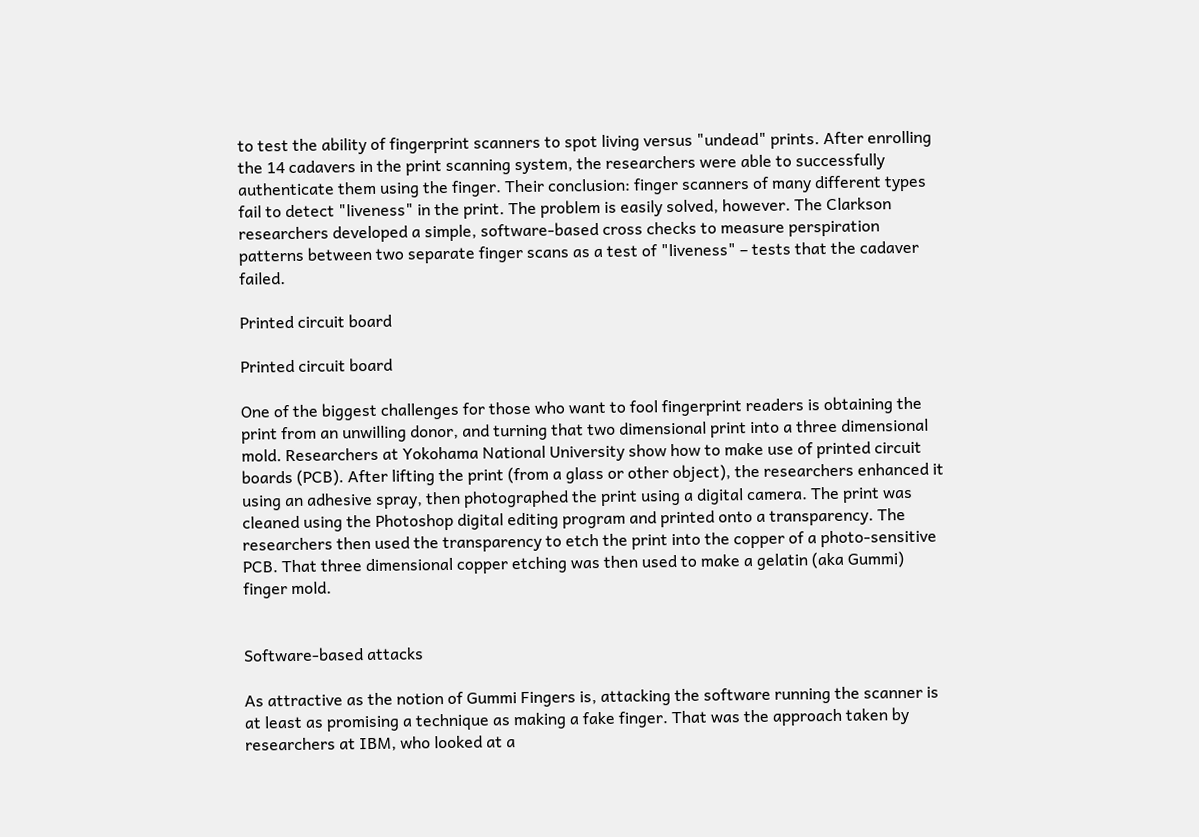to test the ability of fingerprint scanners to spot living versus "undead" prints. After enrolling the 14 cadavers in the print scanning system, the researchers were able to successfully authenticate them using the finger. Their conclusion: finger scanners of many different types fail to detect "liveness" in the print. The problem is easily solved, however. The Clarkson researchers developed a simple, software-based cross checks to measure perspiration patterns between two separate finger scans as a test of "liveness" – tests that the cadaver failed.

Printed circuit board

Printed circuit board

One of the biggest challenges for those who want to fool fingerprint readers is obtaining the print from an unwilling donor, and turning that two dimensional print into a three dimensional mold. Researchers at Yokohama National University show how to make use of printed circuit boards (PCB). After lifting the print (from a glass or other object), the researchers enhanced it using an adhesive spray, then photographed the print using a digital camera. The print was cleaned using the Photoshop digital editing program and printed onto a transparency. The researchers then used the transparency to etch the print into the copper of a photo-sensitive PCB. That three dimensional copper etching was then used to make a gelatin (aka Gummi) finger mold.


Software-based attacks

As attractive as the notion of Gummi Fingers is, attacking the software running the scanner is at least as promising a technique as making a fake finger. That was the approach taken by researchers at IBM, who looked at a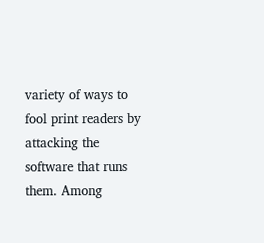variety of ways to fool print readers by attacking the software that runs them. Among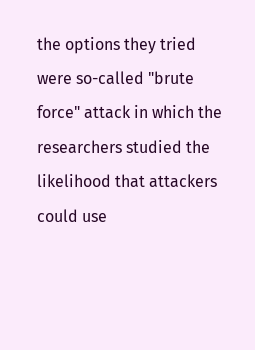the options they tried were so-called "brute force" attack in which the researchers studied the likelihood that attackers could use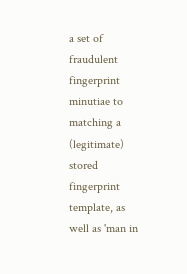a set of fraudulent fingerprint minutiae to matching a (legitimate) stored fingerprint template, as well as 'man in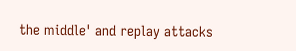the middle' and replay attacks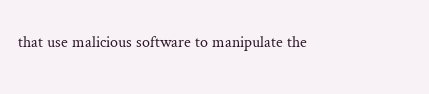that use malicious software to manipulate the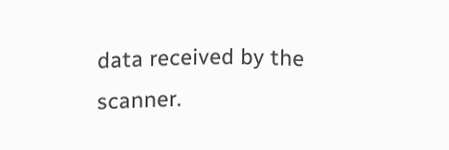data received by the scanner.